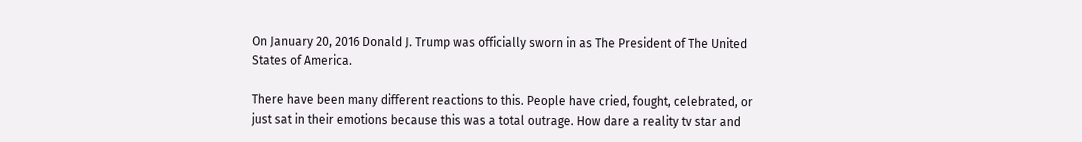On January 20, 2016 Donald J. Trump was officially sworn in as The President of The United States of America.

There have been many different reactions to this. People have cried, fought, celebrated, or just sat in their emotions because this was a total outrage. How dare a reality tv star and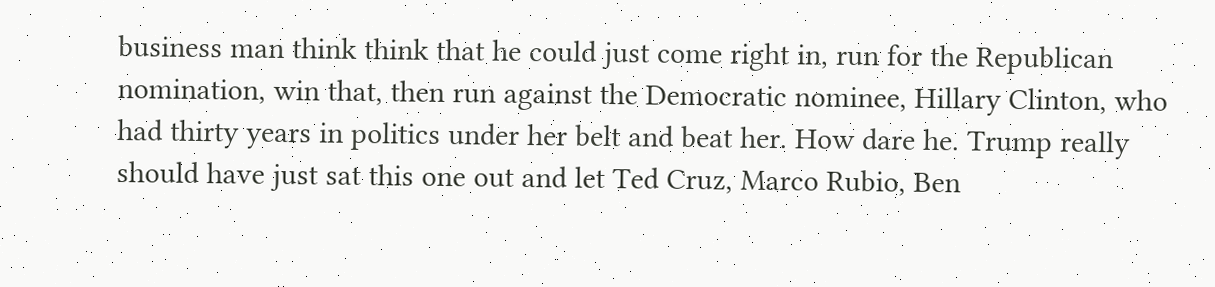business man think think that he could just come right in, run for the Republican nomination, win that, then run against the Democratic nominee, Hillary Clinton, who had thirty years in politics under her belt and beat her. How dare he. Trump really should have just sat this one out and let Ted Cruz, Marco Rubio, Ben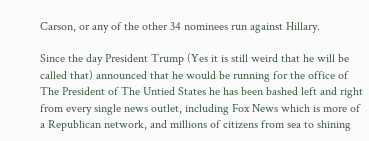Carson, or any of the other 34 nominees run against Hillary.

Since the day President Trump (Yes it is still weird that he will be called that) announced that he would be running for the office of The President of The Untied States he has been bashed left and right from every single news outlet, including Fox News which is more of a Republican network, and millions of citizens from sea to shining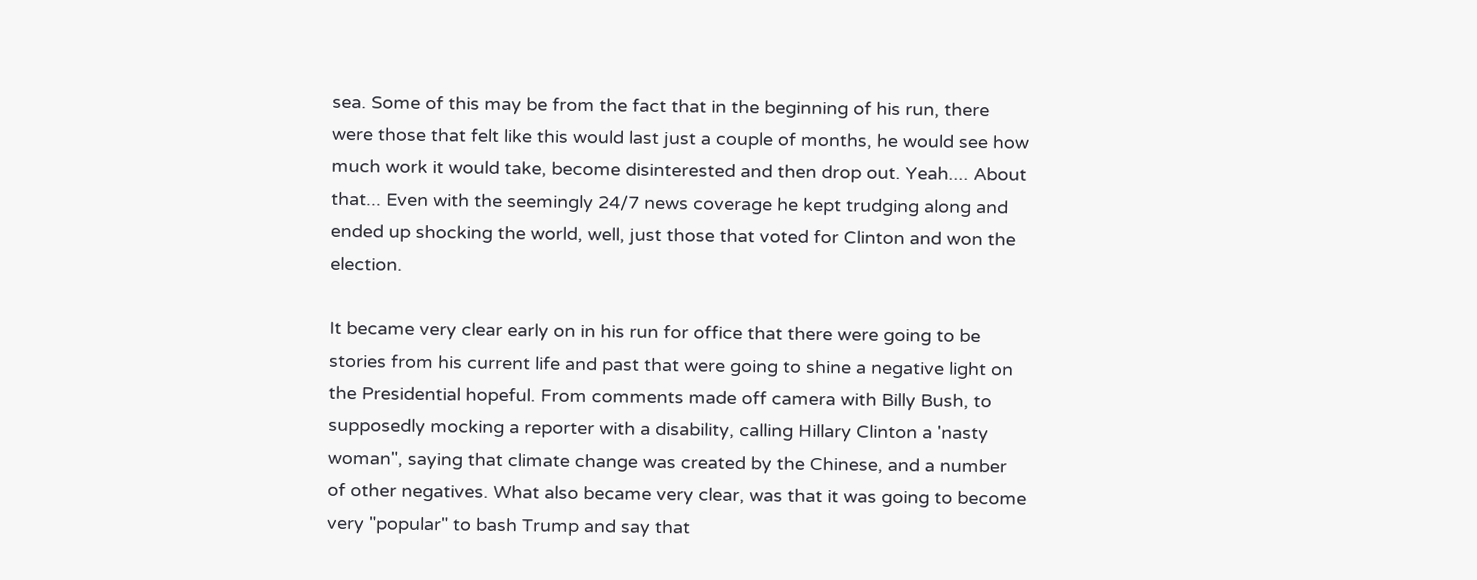sea. Some of this may be from the fact that in the beginning of his run, there were those that felt like this would last just a couple of months, he would see how much work it would take, become disinterested and then drop out. Yeah.... About that... Even with the seemingly 24/7 news coverage he kept trudging along and ended up shocking the world, well, just those that voted for Clinton and won the election.

It became very clear early on in his run for office that there were going to be stories from his current life and past that were going to shine a negative light on the Presidential hopeful. From comments made off camera with Billy Bush, to supposedly mocking a reporter with a disability, calling Hillary Clinton a 'nasty woman", saying that climate change was created by the Chinese, and a number of other negatives. What also became very clear, was that it was going to become very "popular" to bash Trump and say that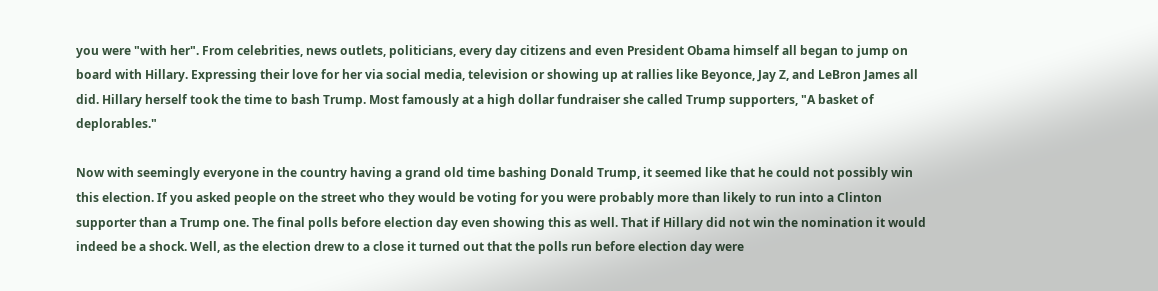you were "with her". From celebrities, news outlets, politicians, every day citizens and even President Obama himself all began to jump on board with Hillary. Expressing their love for her via social media, television or showing up at rallies like Beyonce, Jay Z, and LeBron James all did. Hillary herself took the time to bash Trump. Most famously at a high dollar fundraiser she called Trump supporters, "A basket of deplorables."

Now with seemingly everyone in the country having a grand old time bashing Donald Trump, it seemed like that he could not possibly win this election. If you asked people on the street who they would be voting for you were probably more than likely to run into a Clinton supporter than a Trump one. The final polls before election day even showing this as well. That if Hillary did not win the nomination it would indeed be a shock. Well, as the election drew to a close it turned out that the polls run before election day were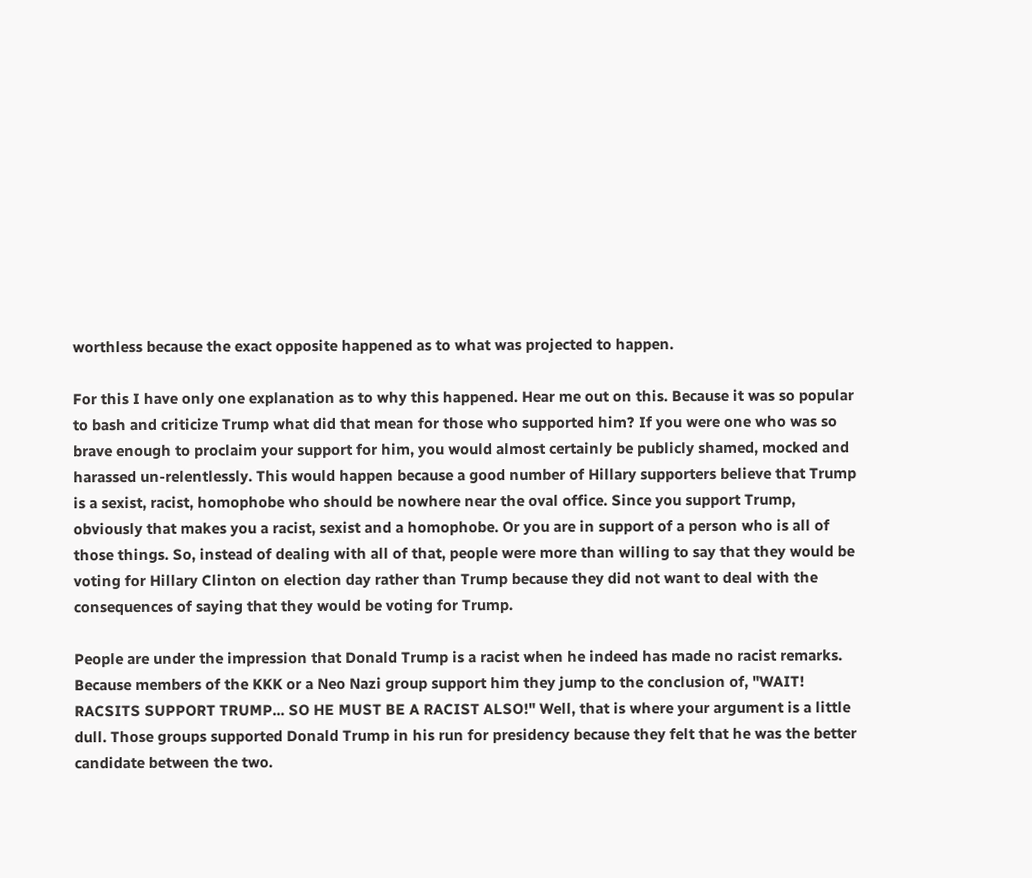worthless because the exact opposite happened as to what was projected to happen.

For this I have only one explanation as to why this happened. Hear me out on this. Because it was so popular to bash and criticize Trump what did that mean for those who supported him? If you were one who was so brave enough to proclaim your support for him, you would almost certainly be publicly shamed, mocked and harassed un-relentlessly. This would happen because a good number of Hillary supporters believe that Trump is a sexist, racist, homophobe who should be nowhere near the oval office. Since you support Trump, obviously that makes you a racist, sexist and a homophobe. Or you are in support of a person who is all of those things. So, instead of dealing with all of that, people were more than willing to say that they would be voting for Hillary Clinton on election day rather than Trump because they did not want to deal with the consequences of saying that they would be voting for Trump.

People are under the impression that Donald Trump is a racist when he indeed has made no racist remarks. Because members of the KKK or a Neo Nazi group support him they jump to the conclusion of, "WAIT! RACSITS SUPPORT TRUMP... SO HE MUST BE A RACIST ALSO!" Well, that is where your argument is a little dull. Those groups supported Donald Trump in his run for presidency because they felt that he was the better candidate between the two.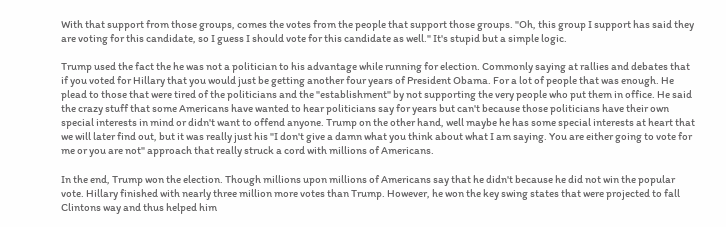With that support from those groups, comes the votes from the people that support those groups. "Oh, this group I support has said they are voting for this candidate, so I guess I should vote for this candidate as well." It's stupid but a simple logic.

Trump used the fact the he was not a politician to his advantage while running for election. Commonly saying at rallies and debates that if you voted for Hillary that you would just be getting another four years of President Obama. For a lot of people that was enough. He plead to those that were tired of the politicians and the "establishment" by not supporting the very people who put them in office. He said the crazy stuff that some Americans have wanted to hear politicians say for years but can't because those politicians have their own special interests in mind or didn't want to offend anyone. Trump on the other hand, well maybe he has some special interests at heart that we will later find out, but it was really just his "I don't give a damn what you think about what I am saying. You are either going to vote for me or you are not" approach that really struck a cord with millions of Americans.

In the end, Trump won the election. Though millions upon millions of Americans say that he didn't because he did not win the popular vote. Hillary finished with nearly three million more votes than Trump. However, he won the key swing states that were projected to fall Clintons way and thus helped him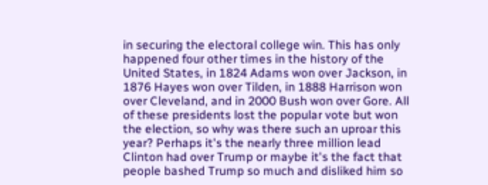in securing the electoral college win. This has only happened four other times in the history of the United States, in 1824 Adams won over Jackson, in 1876 Hayes won over Tilden, in 1888 Harrison won over Cleveland, and in 2000 Bush won over Gore. All of these presidents lost the popular vote but won the election, so why was there such an uproar this year? Perhaps it's the nearly three million lead Clinton had over Trump or maybe it's the fact that people bashed Trump so much and disliked him so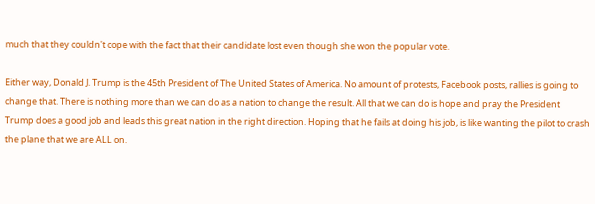much that they couldn't cope with the fact that their candidate lost even though she won the popular vote.

Either way, Donald J. Trump is the 45th President of The United States of America. No amount of protests, Facebook posts, rallies is going to change that. There is nothing more than we can do as a nation to change the result. All that we can do is hope and pray the President Trump does a good job and leads this great nation in the right direction. Hoping that he fails at doing his job, is like wanting the pilot to crash the plane that we are ALL on.